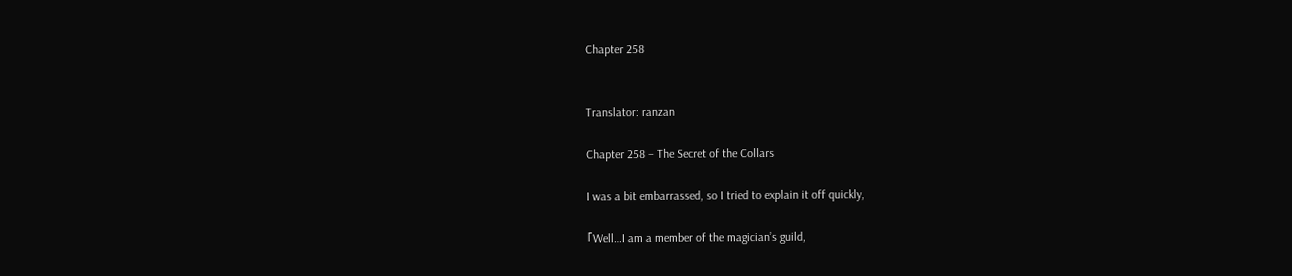Chapter 258


Translator: ranzan

Chapter 258 – The Secret of the Collars

I was a bit embarrassed, so I tried to explain it off quickly,

「Well…I am a member of the magician’s guild,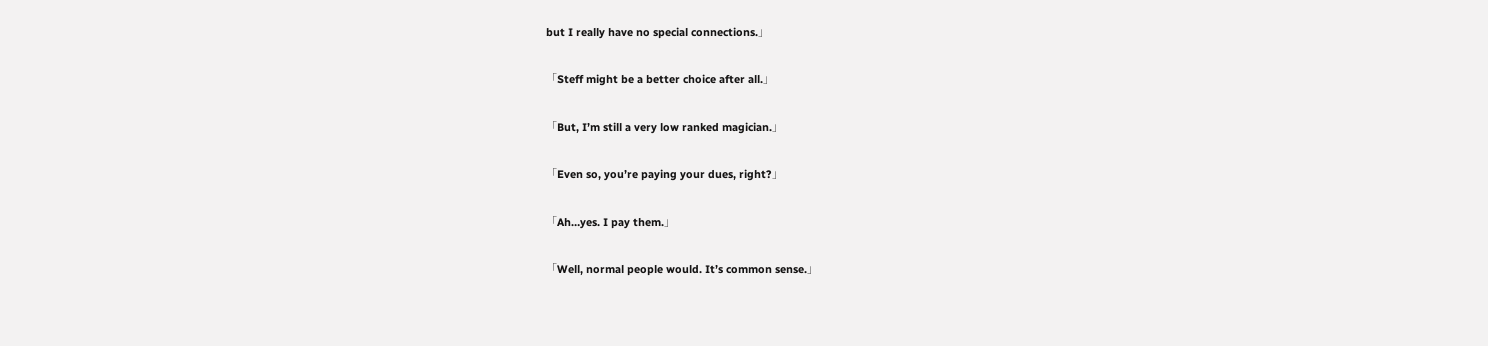but I really have no special connections.」

「Steff might be a better choice after all.」

「But, I’m still a very low ranked magician.」

「Even so, you’re paying your dues, right?」

「Ah…yes. I pay them.」

「Well, normal people would. It’s common sense.」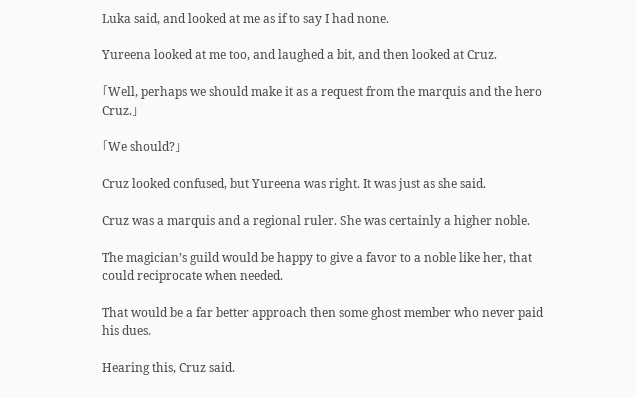Luka said, and looked at me as if to say I had none.

Yureena looked at me too, and laughed a bit, and then looked at Cruz.

「Well, perhaps we should make it as a request from the marquis and the hero Cruz.」

「We should?」

Cruz looked confused, but Yureena was right. It was just as she said.

Cruz was a marquis and a regional ruler. She was certainly a higher noble.

The magician’s guild would be happy to give a favor to a noble like her, that could reciprocate when needed.

That would be a far better approach then some ghost member who never paid his dues.

Hearing this, Cruz said.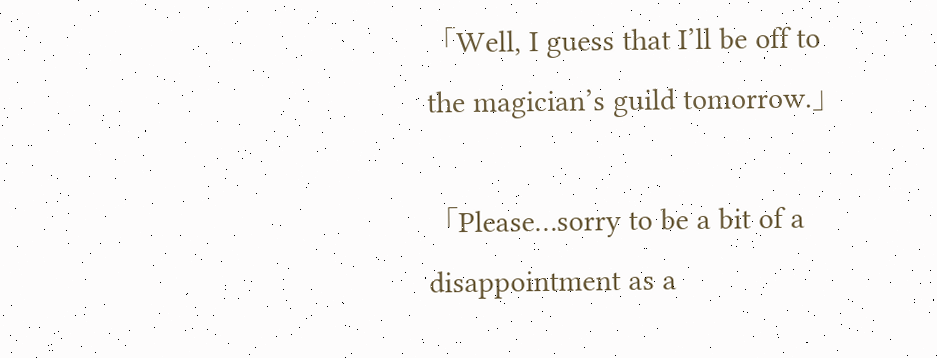「Well, I guess that I’ll be off to the magician’s guild tomorrow.」

「Please…sorry to be a bit of a disappointment as a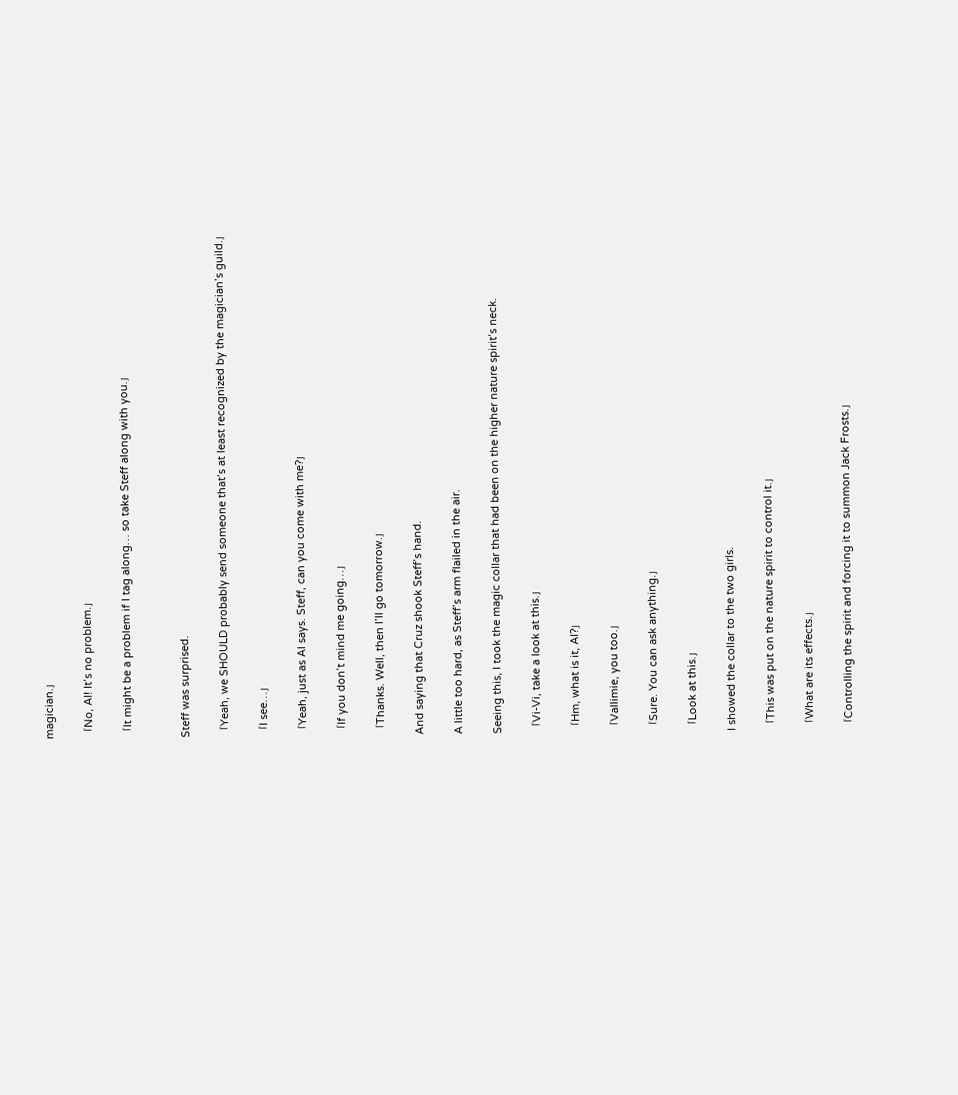magician.」

「No, Al! It’s no problem.」

「It might be a problem if I tag along… so take Steff along with you.」


Steff was surprised.

「Yeah, we SHOULD probably send someone that’s at least recognized by the magician’s guild.」

「I see…」

「Yeah, just as Al says. Steff, can you come with me?」

「If you don’t mind me going…」

「Thanks. Well, then I’ll go tomorrow.」

And saying that Cruz shook Steff’s hand.

A little too hard, as Steff’s arm flailed in the air.

Seeing this, I took the magic collar that had been on the higher nature spirit’s neck.

「Vi-Vi, take a look at this.」

「Hm, what is it, Al?」

「Vallimie, you too.」

「Sure. You can ask anything.」

「Look at this.」

I showed the collar to the two girls.

「This was put on the nature spirit to control it.」

「What are its effects.」

「Controlling the spirit and forcing it to summon Jack Frosts.」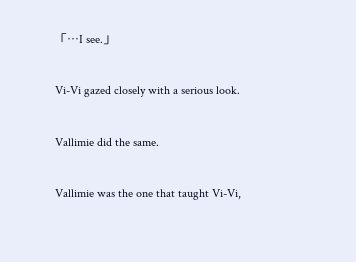「…I see.」

Vi-Vi gazed closely with a serious look.

Vallimie did the same.

Vallimie was the one that taught Vi-Vi,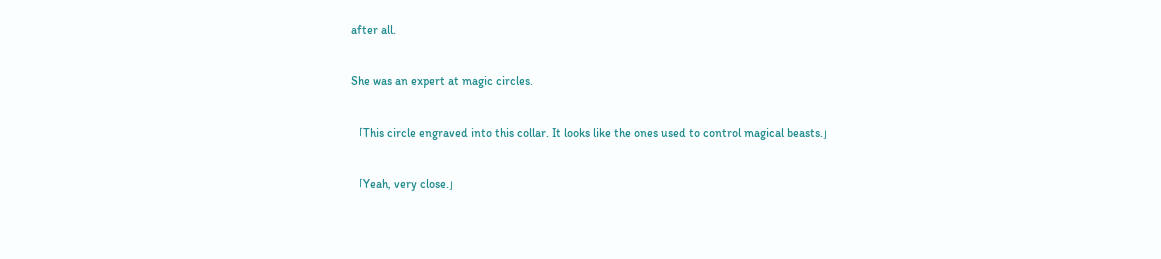after all.

She was an expert at magic circles.

「This circle engraved into this collar. It looks like the ones used to control magical beasts.」

「Yeah, very close.」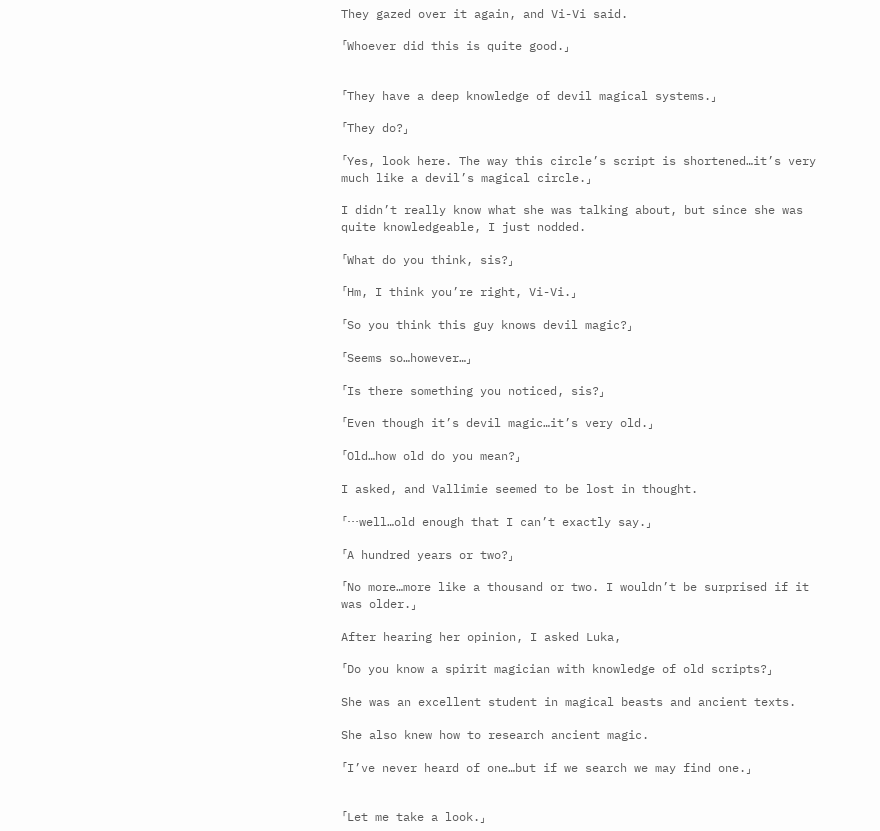They gazed over it again, and Vi-Vi said.

「Whoever did this is quite good.」


「They have a deep knowledge of devil magical systems.」

「They do?」

「Yes, look here. The way this circle’s script is shortened…it’s very much like a devil’s magical circle.」

I didn’t really know what she was talking about, but since she was quite knowledgeable, I just nodded.

「What do you think, sis?」

「Hm, I think you’re right, Vi-Vi.」

「So you think this guy knows devil magic?」

「Seems so…however…」

「Is there something you noticed, sis?」

「Even though it’s devil magic…it’s very old.」

「Old…how old do you mean?」

I asked, and Vallimie seemed to be lost in thought.

「…well…old enough that I can’t exactly say.」

「A hundred years or two?」

「No more…more like a thousand or two. I wouldn’t be surprised if it was older.」

After hearing her opinion, I asked Luka,

「Do you know a spirit magician with knowledge of old scripts?」

She was an excellent student in magical beasts and ancient texts.

She also knew how to research ancient magic.

「I’ve never heard of one…but if we search we may find one.」


「Let me take a look.」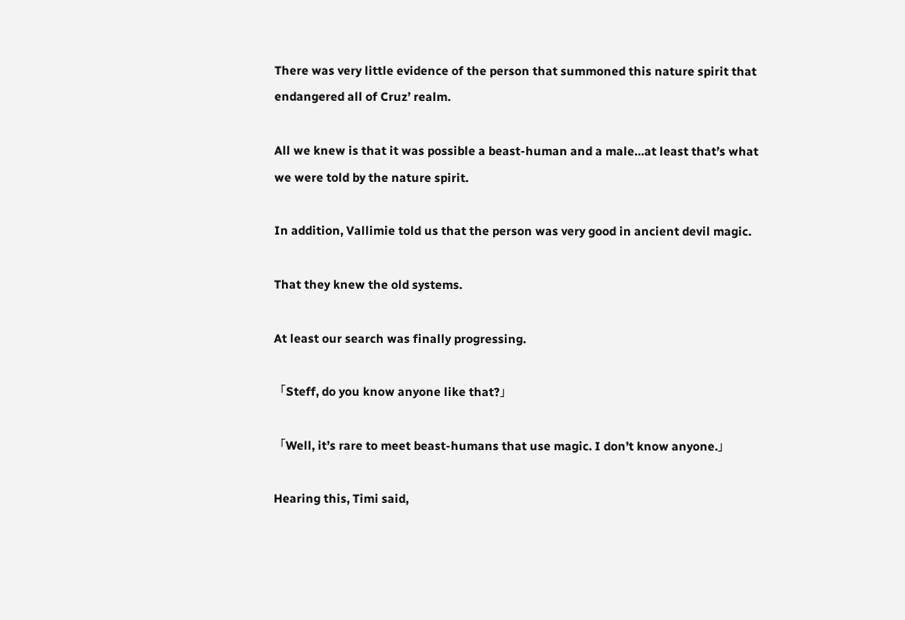There was very little evidence of the person that summoned this nature spirit that endangered all of Cruz’ realm.

All we knew is that it was possible a beast-human and a male…at least that’s what we were told by the nature spirit.

In addition, Vallimie told us that the person was very good in ancient devil magic.

That they knew the old systems.

At least our search was finally progressing.

「Steff, do you know anyone like that?」

「Well, it’s rare to meet beast-humans that use magic. I don’t know anyone.」

Hearing this, Timi said,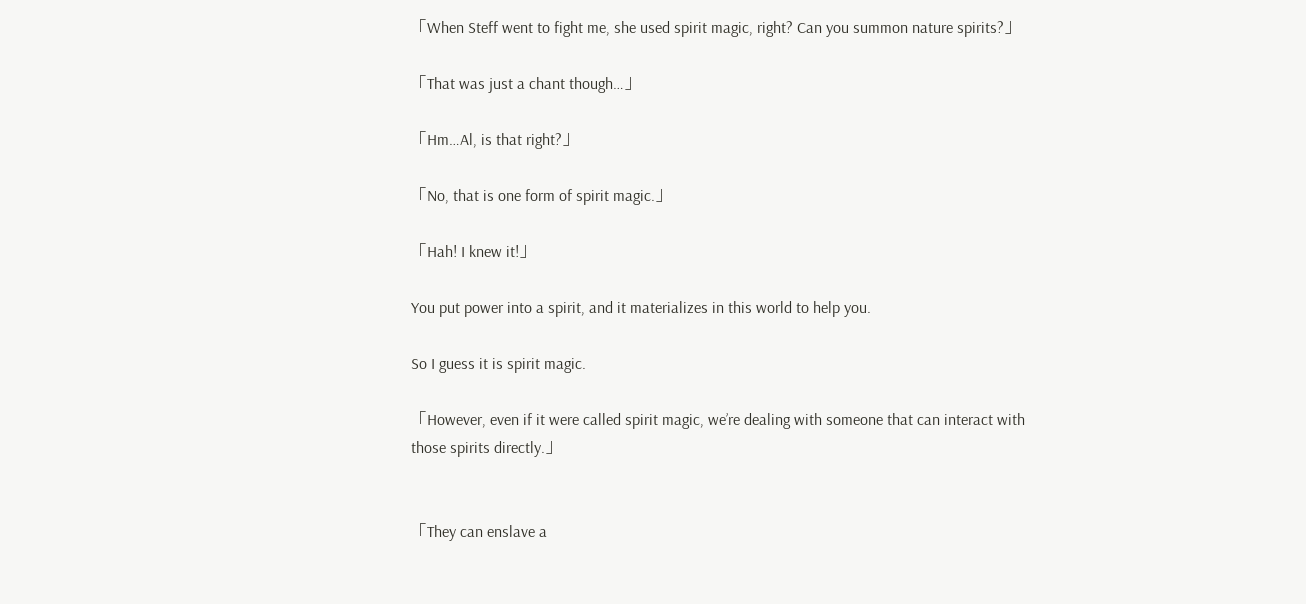「When Steff went to fight me, she used spirit magic, right? Can you summon nature spirits?」

「That was just a chant though…」

「Hm…Al, is that right?」

「No, that is one form of spirit magic.」

「Hah! I knew it!」

You put power into a spirit, and it materializes in this world to help you.

So I guess it is spirit magic.

「However, even if it were called spirit magic, we’re dealing with someone that can interact with those spirits directly.」


「They can enslave a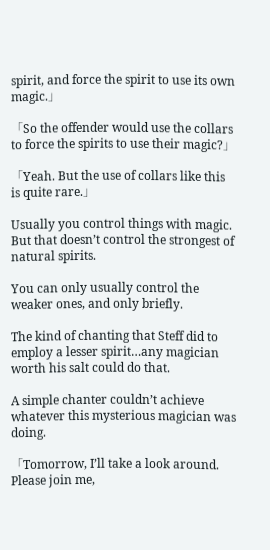spirit, and force the spirit to use its own magic.」

「So the offender would use the collars to force the spirits to use their magic?」

「Yeah. But the use of collars like this is quite rare.」

Usually you control things with magic. But that doesn’t control the strongest of natural spirits.

You can only usually control the weaker ones, and only briefly.

The kind of chanting that Steff did to employ a lesser spirit…any magician worth his salt could do that.

A simple chanter couldn’t achieve whatever this mysterious magician was doing.

「Tomorrow, I’ll take a look around. Please join me,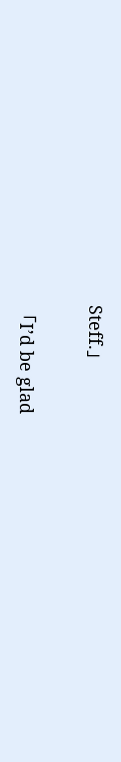Steff.」

「I’d be glad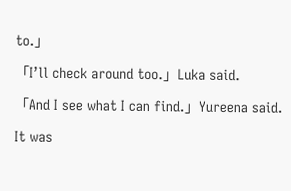to.」

「I’ll check around too.」Luka said.

「And I see what I can find.」Yureena said.

It was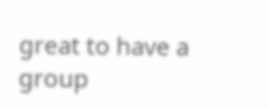great to have a group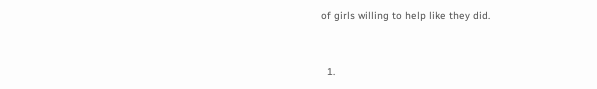of girls willing to help like they did.



  1.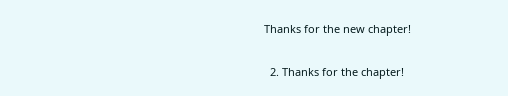Thanks for the new chapter!

  2. Thanks for the chapter!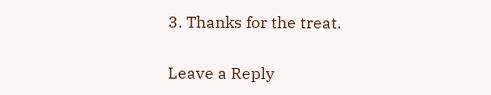3. Thanks for the treat.

Leave a Reply